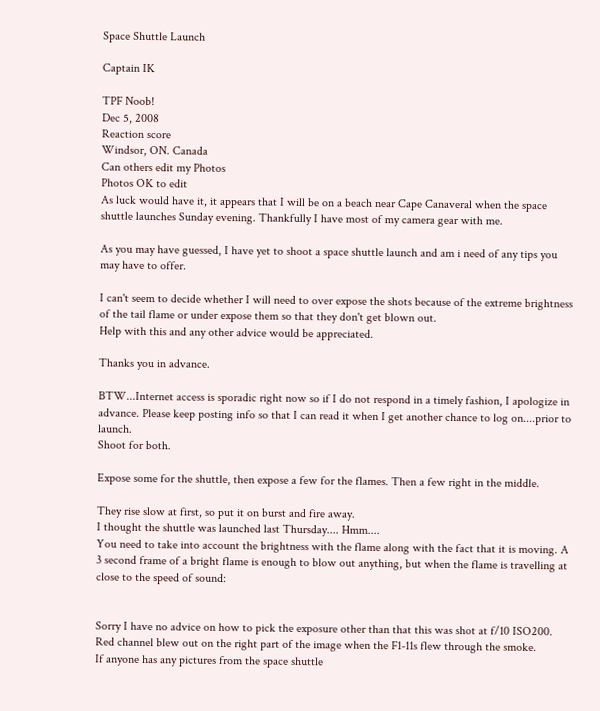Space Shuttle Launch

Captain IK

TPF Noob!
Dec 5, 2008
Reaction score
Windsor, ON. Canada
Can others edit my Photos
Photos OK to edit
As luck would have it, it appears that I will be on a beach near Cape Canaveral when the space shuttle launches Sunday evening. Thankfully I have most of my camera gear with me.

As you may have guessed, I have yet to shoot a space shuttle launch and am i need of any tips you may have to offer.

I can't seem to decide whether I will need to over expose the shots because of the extreme brightness of the tail flame or under expose them so that they don't get blown out.
Help with this and any other advice would be appreciated.

Thanks you in advance.

BTW...Internet access is sporadic right now so if I do not respond in a timely fashion, I apologize in advance. Please keep posting info so that I can read it when I get another chance to log on....prior to launch.
Shoot for both.

Expose some for the shuttle, then expose a few for the flames. Then a few right in the middle.

They rise slow at first, so put it on burst and fire away.
I thought the shuttle was launched last Thursday.... Hmm....
You need to take into account the brightness with the flame along with the fact that it is moving. A 3 second frame of a bright flame is enough to blow out anything, but when the flame is travelling at close to the speed of sound:


Sorry I have no advice on how to pick the exposure other than that this was shot at f/10 ISO200. Red channel blew out on the right part of the image when the F1-11s flew through the smoke.
If anyone has any pictures from the space shuttle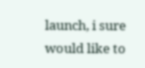launch, i sure would like to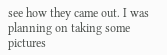see how they came out. I was planning on taking some pictures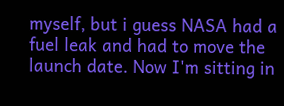myself, but i guess NASA had a fuel leak and had to move the launch date. Now I'm sitting in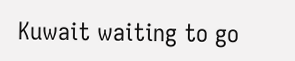Kuwait waiting to go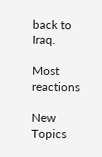back to Iraq.

Most reactions

New Topics